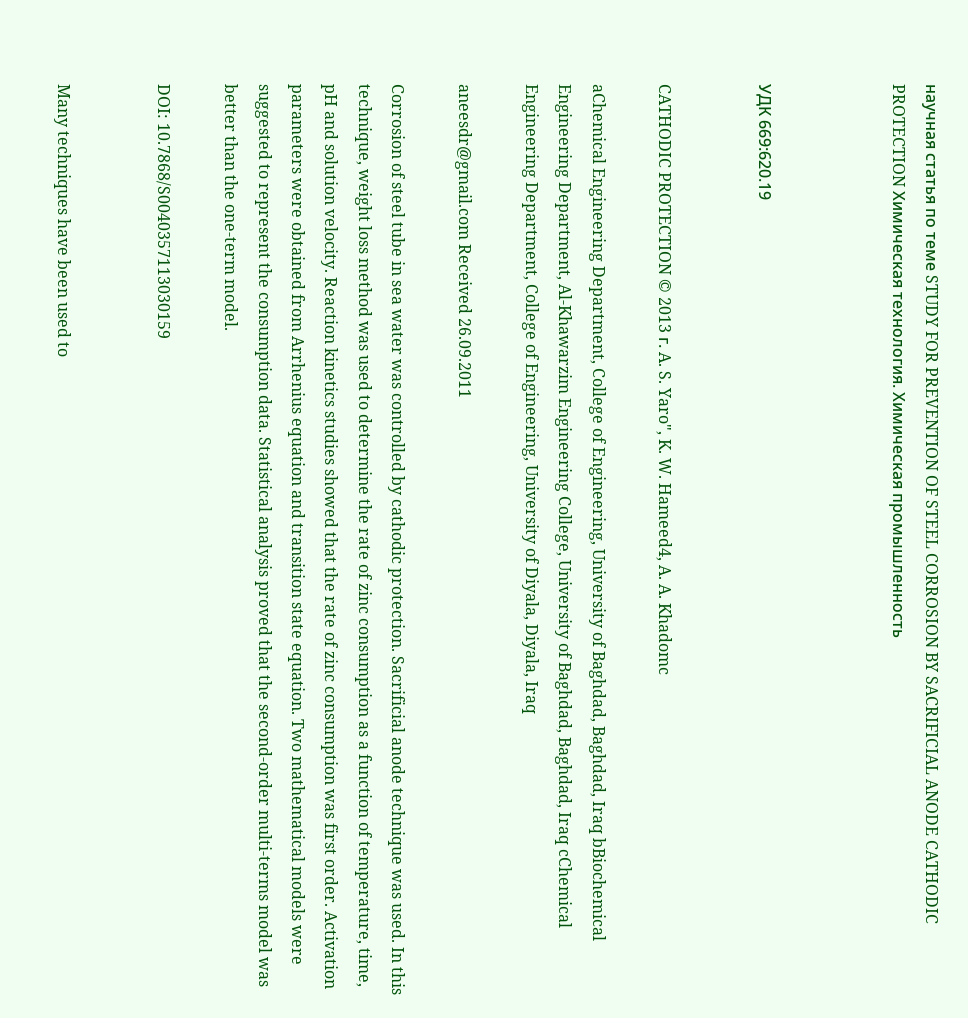научная статья по теме STUDY FOR PREVENTION OF STEEL CORROSION BY SACRIFICIAL ANODE CATHODIC PROTECTION Химическая технология. Химическая промышленность



УДК 669:620.19


CATHODIC PROTECTION © 2013 г. A. S. Yaro", K. W. Hameed4, A. A. Khadomc

aChemical Engineering Department, College of Engineering, University of Baghdad, Baghdad, Iraq bBiochemical Engineering Department, Al-Khawarzim Engineering College, University of Baghdad, Baghdad, Iraq cChemical Engineering Department, College of Engineering, University of Diyala, Diyala, Iraq

aneesdr@gmail.com Received 26.09.2011

Corrosion of steel tube in sea water was controlled by cathodic protection. Sacrificial anode technique was used. In this technique, weight loss method was used to determine the rate of zinc consumption as a function of temperature, time, pH and solution velocity. Reaction kinetics studies showed that the rate of zinc consumption was first order. Activation parameters were obtained from Arrhenius equation and transition state equation. Two mathematical models were suggested to represent the consumption data. Statistical analysis proved that the second-order multi-terms model was better than the one-term model.

DOI: 10.7868/S0040357113030159


Many techniques have been used to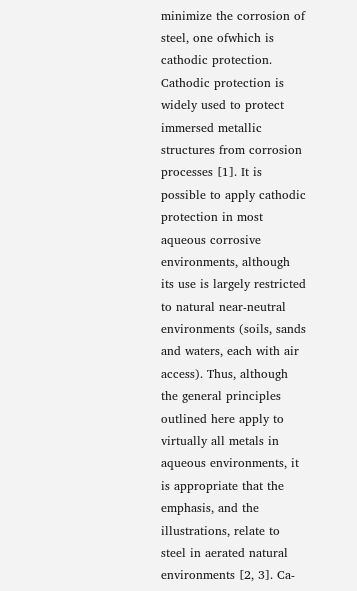minimize the corrosion of steel, one ofwhich is cathodic protection. Cathodic protection is widely used to protect immersed metallic structures from corrosion processes [1]. It is possible to apply cathodic protection in most aqueous corrosive environments, although its use is largely restricted to natural near-neutral environments (soils, sands and waters, each with air access). Thus, although the general principles outlined here apply to virtually all metals in aqueous environments, it is appropriate that the emphasis, and the illustrations, relate to steel in aerated natural environments [2, 3]. Ca-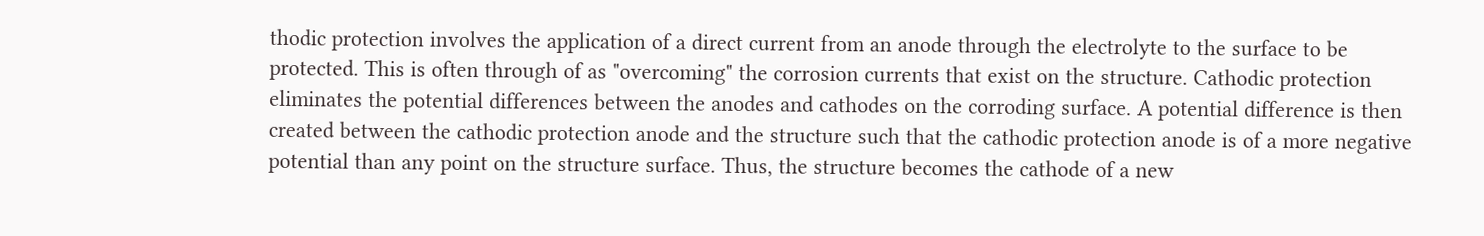thodic protection involves the application of a direct current from an anode through the electrolyte to the surface to be protected. This is often through of as "overcoming" the corrosion currents that exist on the structure. Cathodic protection eliminates the potential differences between the anodes and cathodes on the corroding surface. A potential difference is then created between the cathodic protection anode and the structure such that the cathodic protection anode is of a more negative potential than any point on the structure surface. Thus, the structure becomes the cathode of a new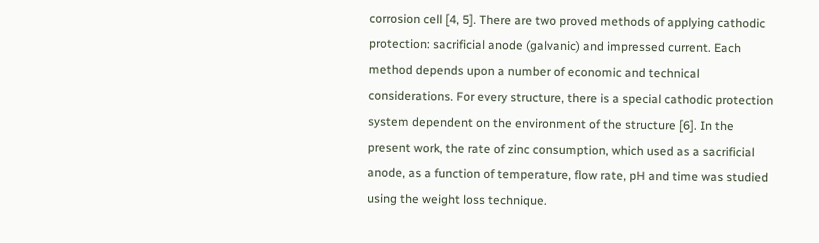corrosion cell [4, 5]. There are two proved methods of applying cathodic protection: sacrificial anode (galvanic) and impressed current. Each method depends upon a number of economic and technical considerations. For every structure, there is a special cathodic protection system dependent on the environment of the structure [6]. In the present work, the rate of zinc consumption, which used as a sacrificial anode, as a function of temperature, flow rate, pH and time was studied using the weight loss technique.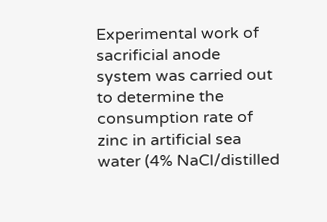Experimental work of sacrificial anode system was carried out to determine the consumption rate of zinc in artificial sea water (4% NaCl/distilled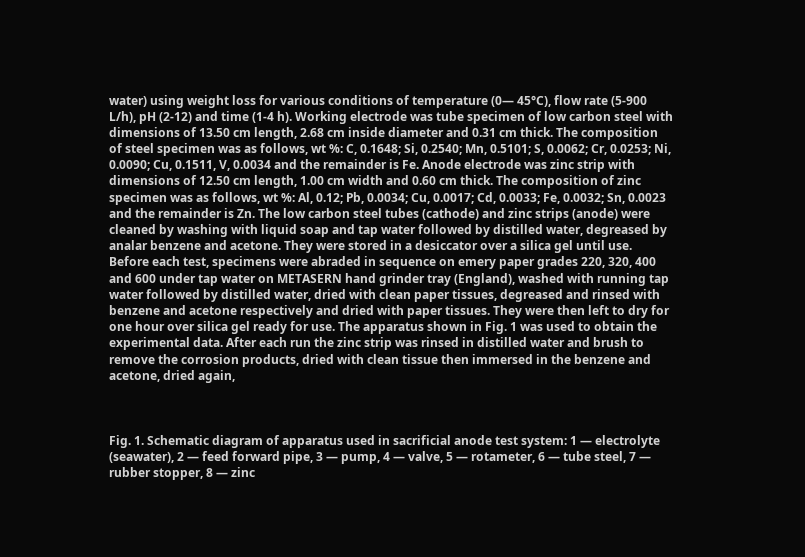water) using weight loss for various conditions of temperature (0— 45°C), flow rate (5-900 L/h), pH (2-12) and time (1-4 h). Working electrode was tube specimen of low carbon steel with dimensions of 13.50 cm length, 2.68 cm inside diameter and 0.31 cm thick. The composition of steel specimen was as follows, wt %: C, 0.1648; Si, 0.2540; Mn, 0.5101; S, 0.0062; Cr, 0.0253; Ni, 0.0090; Cu, 0.1511, V, 0.0034 and the remainder is Fe. Anode electrode was zinc strip with dimensions of 12.50 cm length, 1.00 cm width and 0.60 cm thick. The composition of zinc specimen was as follows, wt %: Al, 0.12; Pb, 0.0034; Cu, 0.0017; Cd, 0.0033; Fe, 0.0032; Sn, 0.0023 and the remainder is Zn. The low carbon steel tubes (cathode) and zinc strips (anode) were cleaned by washing with liquid soap and tap water followed by distilled water, degreased by analar benzene and acetone. They were stored in a desiccator over a silica gel until use. Before each test, specimens were abraded in sequence on emery paper grades 220, 320, 400 and 600 under tap water on METASERN hand grinder tray (England), washed with running tap water followed by distilled water, dried with clean paper tissues, degreased and rinsed with benzene and acetone respectively and dried with paper tissues. They were then left to dry for one hour over silica gel ready for use. The apparatus shown in Fig. 1 was used to obtain the experimental data. After each run the zinc strip was rinsed in distilled water and brush to remove the corrosion products, dried with clean tissue then immersed in the benzene and acetone, dried again,



Fig. 1. Schematic diagram of apparatus used in sacrificial anode test system: 1 — electrolyte (seawater), 2 — feed forward pipe, 3 — pump, 4 — valve, 5 — rotameter, 6 — tube steel, 7 — rubber stopper, 8 — zinc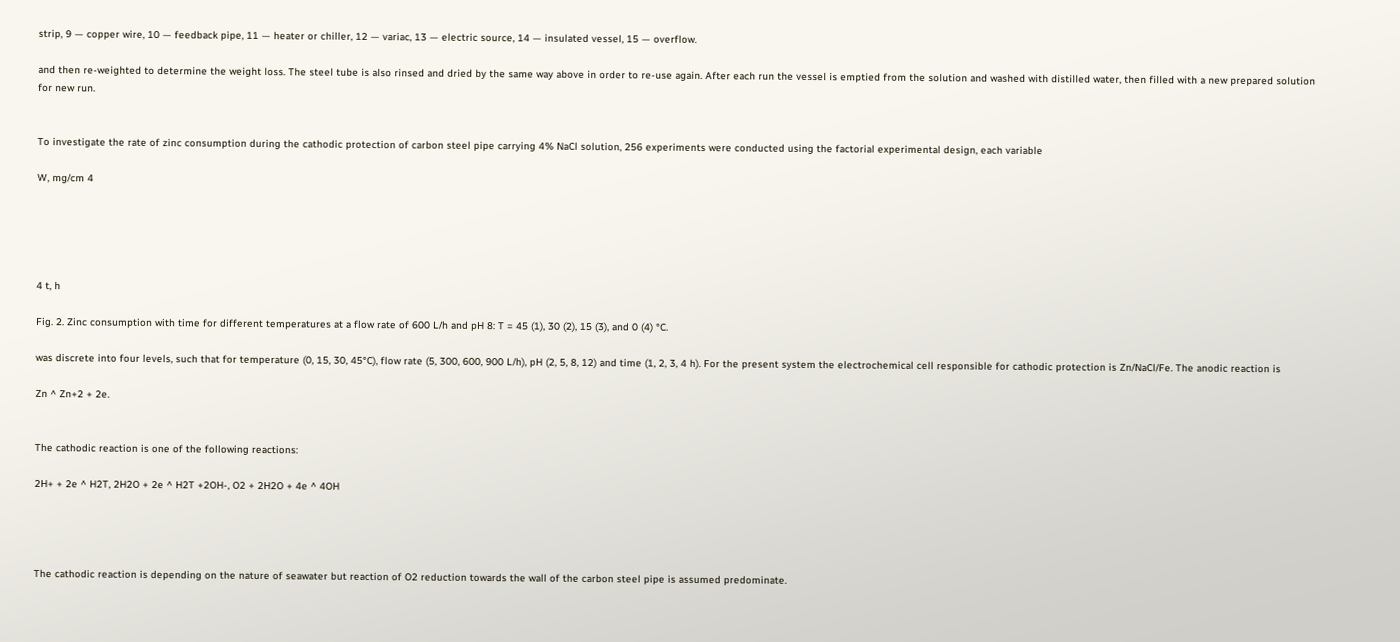strip, 9 — copper wire, 10 — feedback pipe, 11 — heater or chiller, 12 — variac, 13 — electric source, 14 — insulated vessel, 15 — overflow.

and then re-weighted to determine the weight loss. The steel tube is also rinsed and dried by the same way above in order to re-use again. After each run the vessel is emptied from the solution and washed with distilled water, then filled with a new prepared solution for new run.


To investigate the rate of zinc consumption during the cathodic protection of carbon steel pipe carrying 4% NaCl solution, 256 experiments were conducted using the factorial experimental design, each variable

W, mg/cm 4





4 t, h

Fig. 2. Zinc consumption with time for different temperatures at a flow rate of 600 L/h and pH 8: T = 45 (1), 30 (2), 15 (3), and 0 (4) °C.

was discrete into four levels, such that for temperature (0, 15, 30, 45°C), flow rate (5, 300, 600, 900 L/h), pH (2, 5, 8, 12) and time (1, 2, 3, 4 h). For the present system the electrochemical cell responsible for cathodic protection is Zn/NaCl/Fe. The anodic reaction is

Zn ^ Zn+2 + 2e.


The cathodic reaction is one of the following reactions:

2H+ + 2e ^ H2T, 2H2O + 2e ^ H2T +2OH-, O2 + 2H2O + 4e ^ 4OH




The cathodic reaction is depending on the nature of seawater but reaction of O2 reduction towards the wall of the carbon steel pipe is assumed predominate.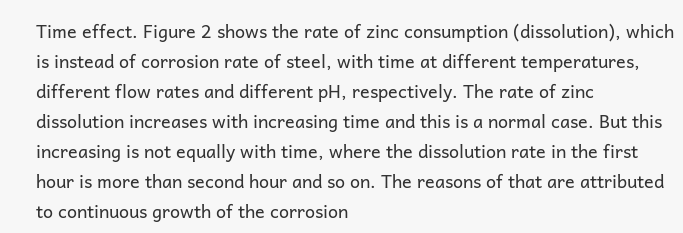Time effect. Figure 2 shows the rate of zinc consumption (dissolution), which is instead of corrosion rate of steel, with time at different temperatures, different flow rates and different pH, respectively. The rate of zinc dissolution increases with increasing time and this is a normal case. But this increasing is not equally with time, where the dissolution rate in the first hour is more than second hour and so on. The reasons of that are attributed to continuous growth of the corrosion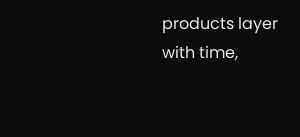products layer with time,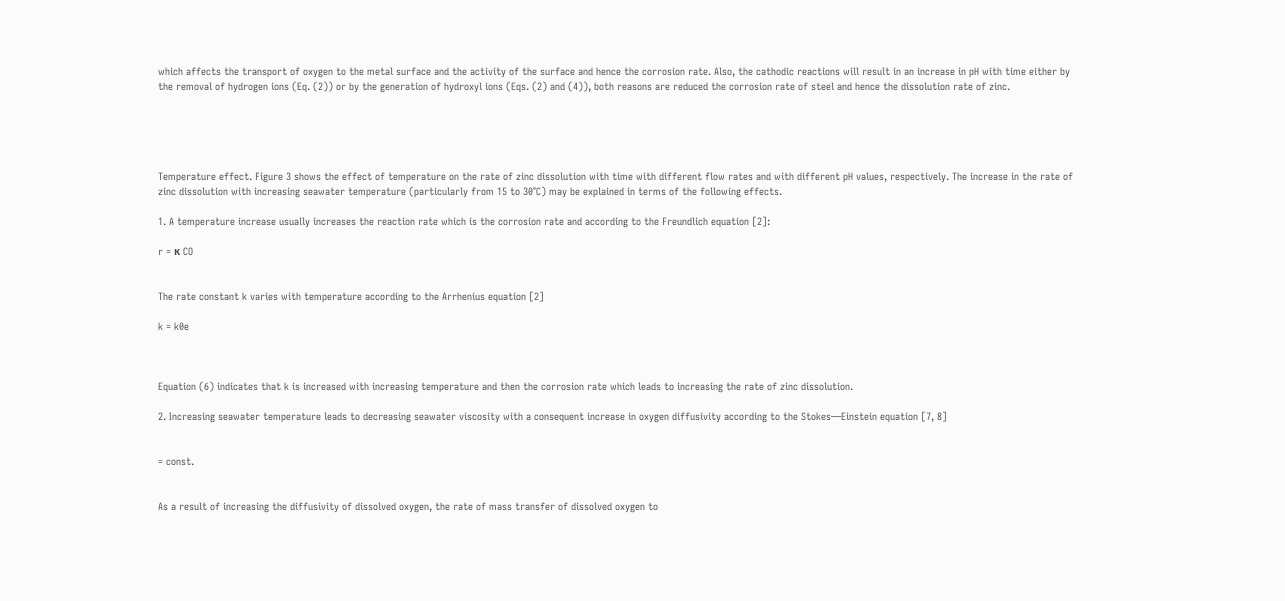which affects the transport of oxygen to the metal surface and the activity of the surface and hence the corrosion rate. Also, the cathodic reactions will result in an increase in pH with time either by the removal of hydrogen ions (Eq. (2)) or by the generation of hydroxyl ions (Eqs. (2) and (4)), both reasons are reduced the corrosion rate of steel and hence the dissolution rate of zinc.





Temperature effect. Figure 3 shows the effect of temperature on the rate of zinc dissolution with time with different flow rates and with different pH values, respectively. The increase in the rate of zinc dissolution with increasing seawater temperature (particularly from 15 to 30°C) may be explained in terms of the following effects.

1. A temperature increase usually increases the reaction rate which is the corrosion rate and according to the Freundlich equation [2]:

r = к CO


The rate constant k varies with temperature according to the Arrhenius equation [2]

k = k0e



Equation (6) indicates that k is increased with increasing temperature and then the corrosion rate which leads to increasing the rate of zinc dissolution.

2. Increasing seawater temperature leads to decreasing seawater viscosity with a consequent increase in oxygen diffusivity according to the Stokes—Einstein equation [7, 8]


= const.


As a result of increasing the diffusivity of dissolved oxygen, the rate of mass transfer of dissolved oxygen to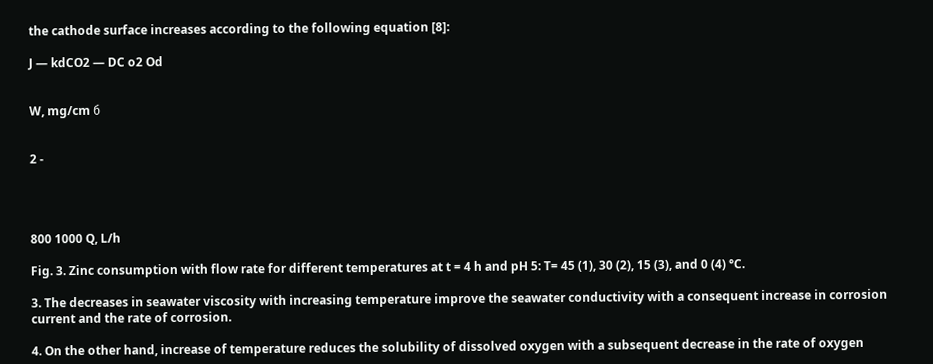the cathode surface increases according to the following equation [8]:

J — kdCO2 — DC o2 Od


W, mg/cm б


2 -




800 1000 Q, L/h

Fig. 3. Zinc consumption with flow rate for different temperatures at t = 4 h and pH 5: T= 45 (1), 30 (2), 15 (3), and 0 (4) °C.

3. The decreases in seawater viscosity with increasing temperature improve the seawater conductivity with a consequent increase in corrosion current and the rate of corrosion.

4. On the other hand, increase of temperature reduces the solubility of dissolved oxygen with a subsequent decrease in the rate of oxygen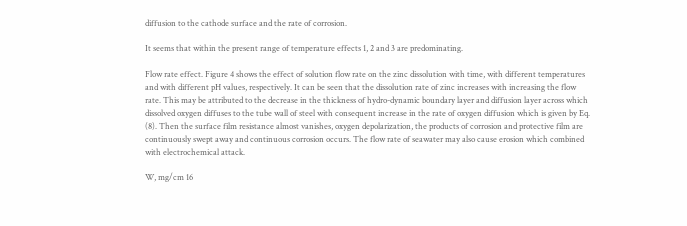diffusion to the cathode surface and the rate of corrosion.

It seems that within the present range of temperature effects 1, 2 and 3 are predominating.

Flow rate effect. Figure 4 shows the effect of solution flow rate on the zinc dissolution with time, with different temperatures and with different pH values, respectively. It can be seen that the dissolution rate of zinc increases with increasing the flow rate. This may be attributed to the decrease in the thickness of hydro-dynamic boundary layer and diffusion layer across which dissolved oxygen diffuses to the tube wall of steel with consequent increase in the rate of oxygen diffusion which is given by Eq. (8). Then the surface film resistance almost vanishes, oxygen depolarization, the products of corrosion and protective film are continuously swept away and continuous corrosion occurs. The flow rate of seawater may also cause erosion which combined with electrochemical attack.

W, mg/cm 16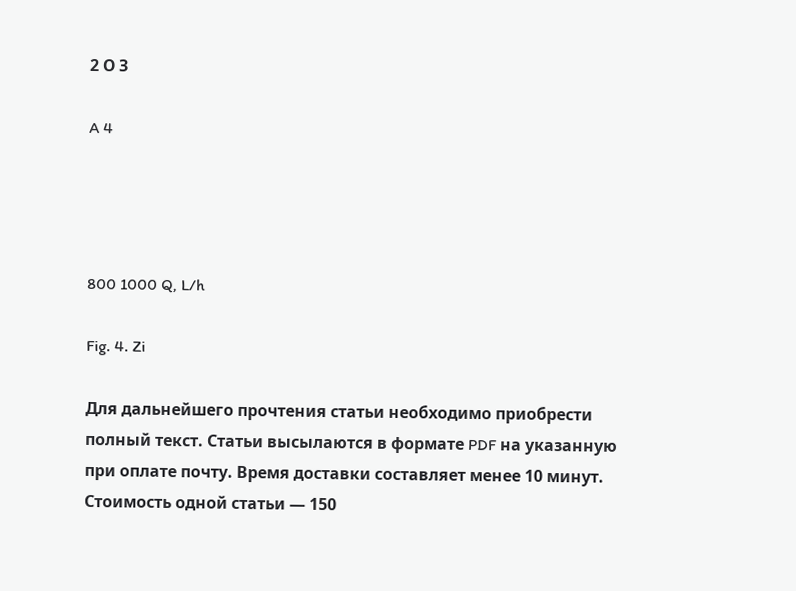2 О З

A 4




800 1000 Q, L/h

Fig. 4. Zi

Для дальнейшего прочтения статьи необходимо приобрести полный текст. Статьи высылаются в формате PDF на указанную при оплате почту. Время доставки составляет менее 10 минут. Стоимость одной статьи — 150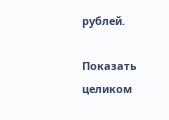рублей.

Показать целиком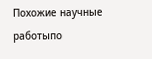Пoхожие научные работыпо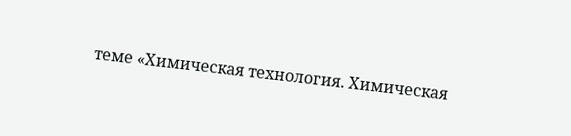теме «Химическая технология. Химическая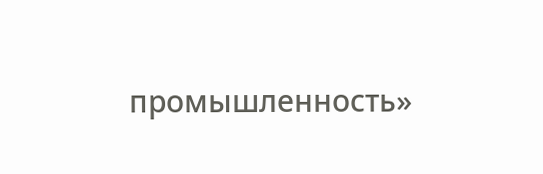промышленность»